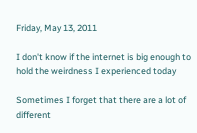Friday, May 13, 2011

I don't know if the internet is big enough to hold the weirdness I experienced today

Sometimes I forget that there are a lot of different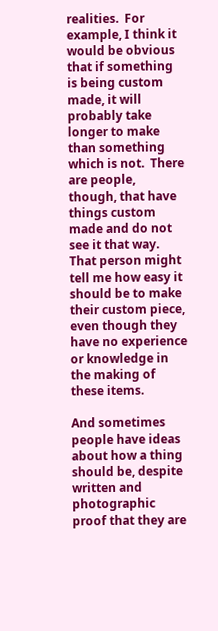realities.  For example, I think it would be obvious that if something is being custom made, it will probably take longer to make than something which is not.  There are people, though, that have things custom made and do not see it that way.  That person might tell me how easy it should be to make their custom piece, even though they have no experience or knowledge in the making of these items.

And sometimes people have ideas about how a thing should be, despite written and photographic proof that they are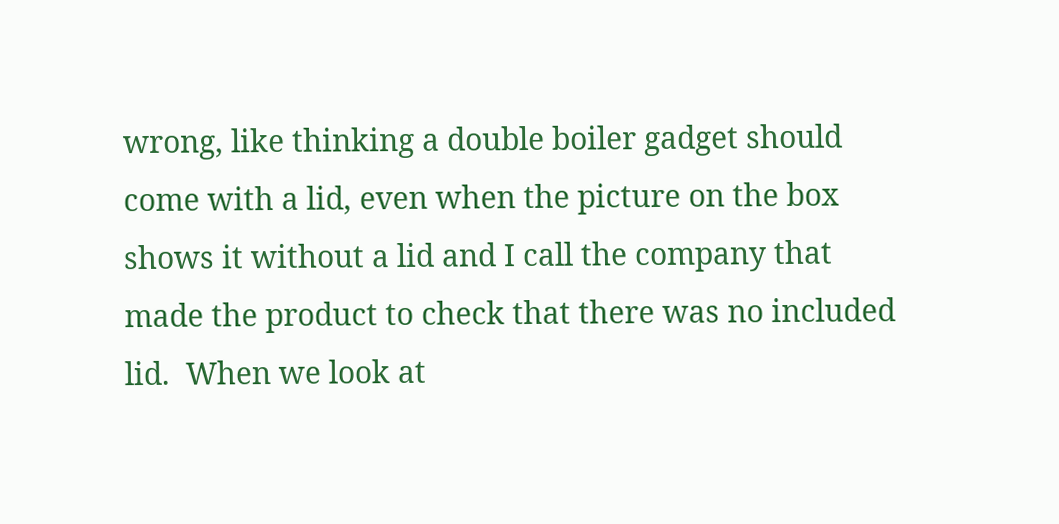wrong, like thinking a double boiler gadget should come with a lid, even when the picture on the box shows it without a lid and I call the company that made the product to check that there was no included lid.  When we look at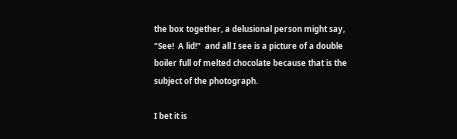the box together, a delusional person might say, "See!  A lid!"  and all I see is a picture of a double boiler full of melted chocolate because that is the subject of the photograph.

I bet it is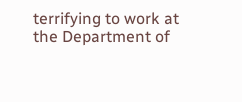terrifying to work at the Department of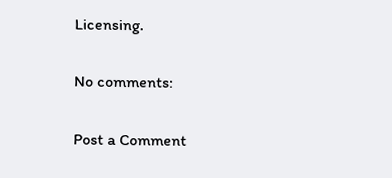Licensing.

No comments:

Post a Comment